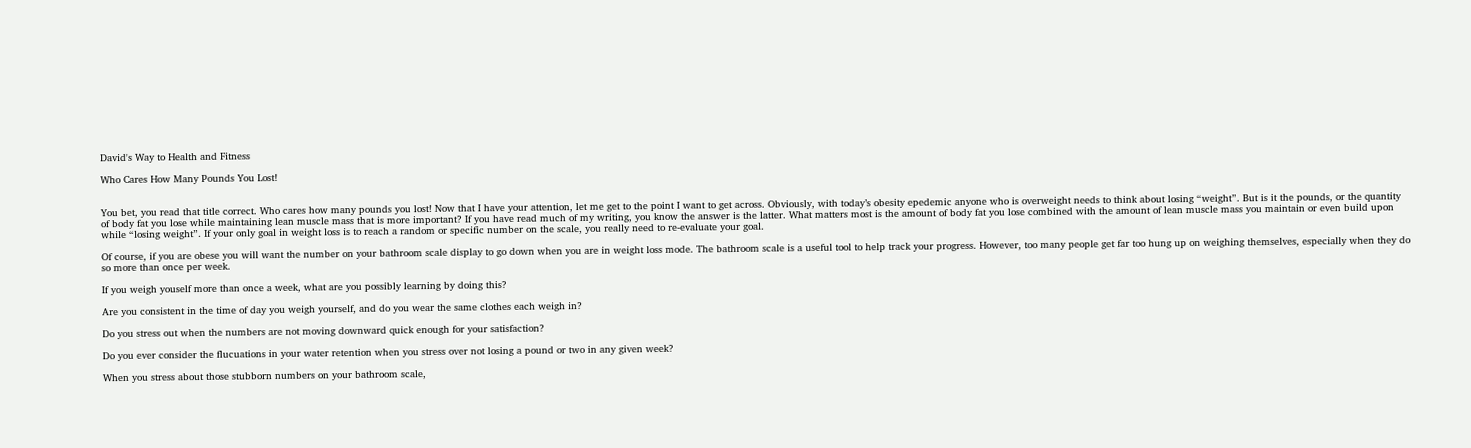David's Way to Health and Fitness

Who Cares How Many Pounds You Lost!


You bet, you read that title correct. Who cares how many pounds you lost! Now that I have your attention, let me get to the point I want to get across. Obviously, with today’s obesity epedemic anyone who is overweight needs to think about losing “weight”. But is it the pounds, or the quantity of body fat you lose while maintaining lean muscle mass that is more important? If you have read much of my writing, you know the answer is the latter. What matters most is the amount of body fat you lose combined with the amount of lean muscle mass you maintain or even build upon while “losing weight”. If your only goal in weight loss is to reach a random or specific number on the scale, you really need to re-evaluate your goal.

Of course, if you are obese you will want the number on your bathroom scale display to go down when you are in weight loss mode. The bathroom scale is a useful tool to help track your progress. However, too many people get far too hung up on weighing themselves, especially when they do so more than once per week.

If you weigh youself more than once a week, what are you possibly learning by doing this?

Are you consistent in the time of day you weigh yourself, and do you wear the same clothes each weigh in?

Do you stress out when the numbers are not moving downward quick enough for your satisfaction?

Do you ever consider the flucuations in your water retention when you stress over not losing a pound or two in any given week?

When you stress about those stubborn numbers on your bathroom scale,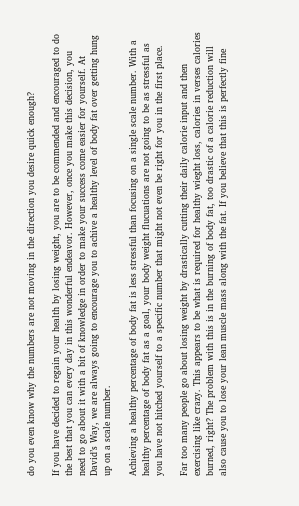do you even know why the numbers are not moving in the direction you desire quick enough?

If you have decided to regain your health by losing weight, you are to be commended and encouraged to do the best that you can every day in this wonderful endeavor. However, once you make this decision, you need to go about it with a bit of knowledge in order to make your success come easier for yourself. At David’s Way, we are always going to encourage you to achive a healthy level of body fat over getting hung up on a scale number.

Achieving a healthy percentage of body fat is less stressful than focusing on a single scale number. With a healthy percentage of body fat as a goal, your body weight flucuations are not going to be as stressful as you have not hitched yourself to a specific number that might not even be right for you in the first place.

Far too many people go about losing weight by drastically cutting their daily calorie input and then exercising like crazy. This appears to be what is required for healthy wieght loss, calories in verses calories burned, right? The problem with this is in the burning of body fat, too drastic of a calorie reduction will also cause you to lose your lean muscle mass along with the fat. If you believe that this is perfectly fine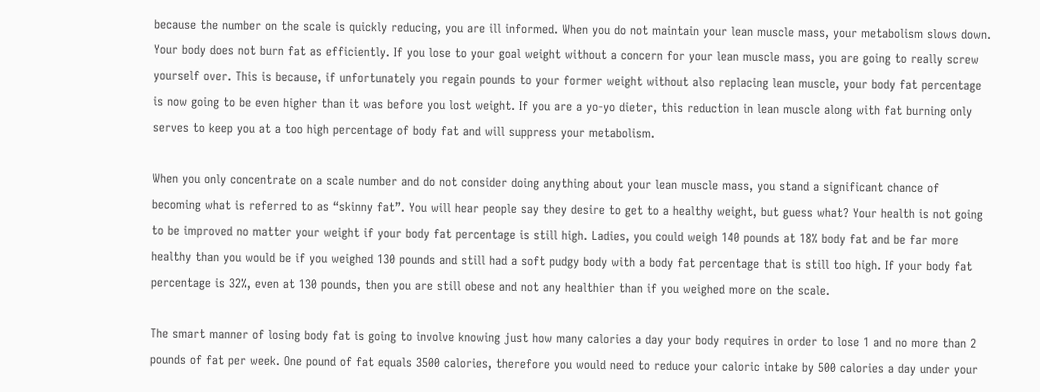because the number on the scale is quickly reducing, you are ill informed. When you do not maintain your lean muscle mass, your metabolism slows down. Your body does not burn fat as efficiently. If you lose to your goal weight without a concern for your lean muscle mass, you are going to really screw yourself over. This is because, if unfortunately you regain pounds to your former weight without also replacing lean muscle, your body fat percentage is now going to be even higher than it was before you lost weight. If you are a yo-yo dieter, this reduction in lean muscle along with fat burning only serves to keep you at a too high percentage of body fat and will suppress your metabolism.

When you only concentrate on a scale number and do not consider doing anything about your lean muscle mass, you stand a significant chance of becoming what is referred to as “skinny fat”. You will hear people say they desire to get to a healthy weight, but guess what? Your health is not going to be improved no matter your weight if your body fat percentage is still high. Ladies, you could weigh 140 pounds at 18% body fat and be far more healthy than you would be if you weighed 130 pounds and still had a soft pudgy body with a body fat percentage that is still too high. If your body fat percentage is 32%, even at 130 pounds, then you are still obese and not any healthier than if you weighed more on the scale.

The smart manner of losing body fat is going to involve knowing just how many calories a day your body requires in order to lose 1 and no more than 2 pounds of fat per week. One pound of fat equals 3500 calories, therefore you would need to reduce your caloric intake by 500 calories a day under your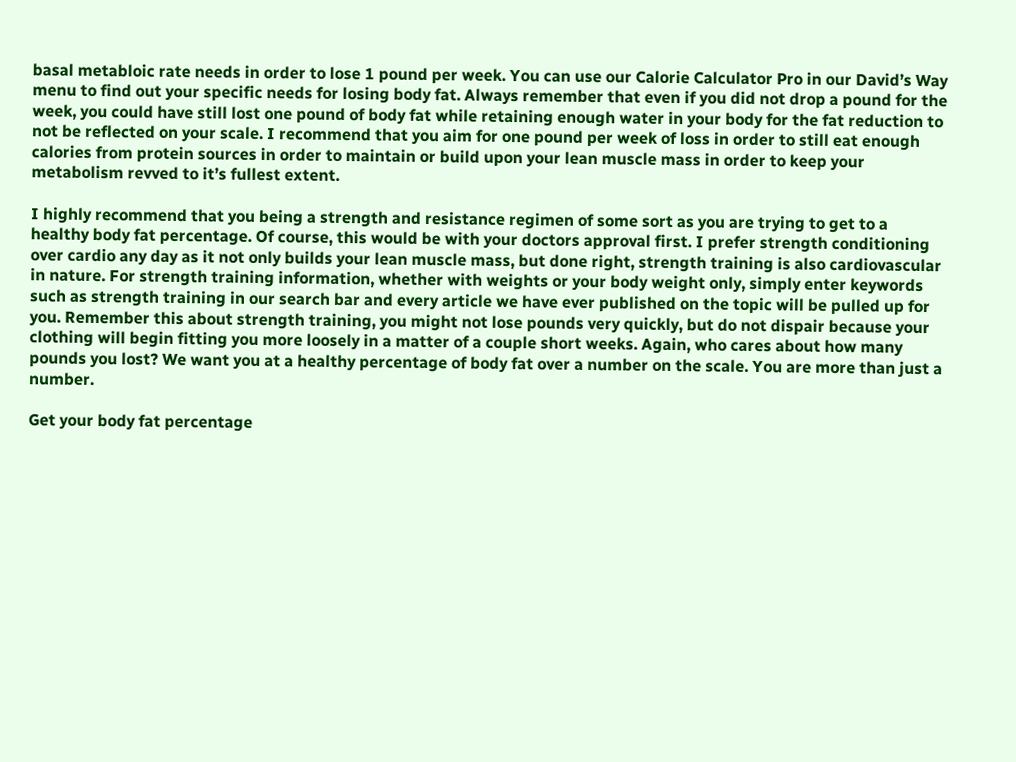basal metabloic rate needs in order to lose 1 pound per week. You can use our Calorie Calculator Pro in our David’s Way menu to find out your specific needs for losing body fat. Always remember that even if you did not drop a pound for the week, you could have still lost one pound of body fat while retaining enough water in your body for the fat reduction to not be reflected on your scale. I recommend that you aim for one pound per week of loss in order to still eat enough calories from protein sources in order to maintain or build upon your lean muscle mass in order to keep your metabolism revved to it’s fullest extent.

I highly recommend that you being a strength and resistance regimen of some sort as you are trying to get to a healthy body fat percentage. Of course, this would be with your doctors approval first. I prefer strength conditioning over cardio any day as it not only builds your lean muscle mass, but done right, strength training is also cardiovascular in nature. For strength training information, whether with weights or your body weight only, simply enter keywords such as strength training in our search bar and every article we have ever published on the topic will be pulled up for you. Remember this about strength training, you might not lose pounds very quickly, but do not dispair because your clothing will begin fitting you more loosely in a matter of a couple short weeks. Again, who cares about how many pounds you lost? We want you at a healthy percentage of body fat over a number on the scale. You are more than just a number.

Get your body fat percentage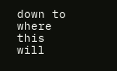down to where this will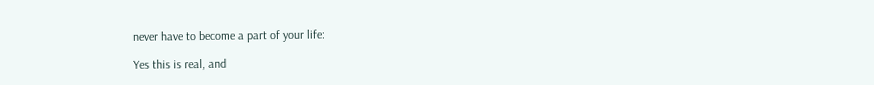never have to become a part of your life:

Yes this is real, and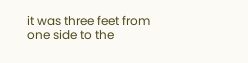it was three feet from one side to the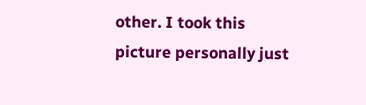other. I took this picture personally just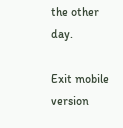the other day.

Exit mobile version